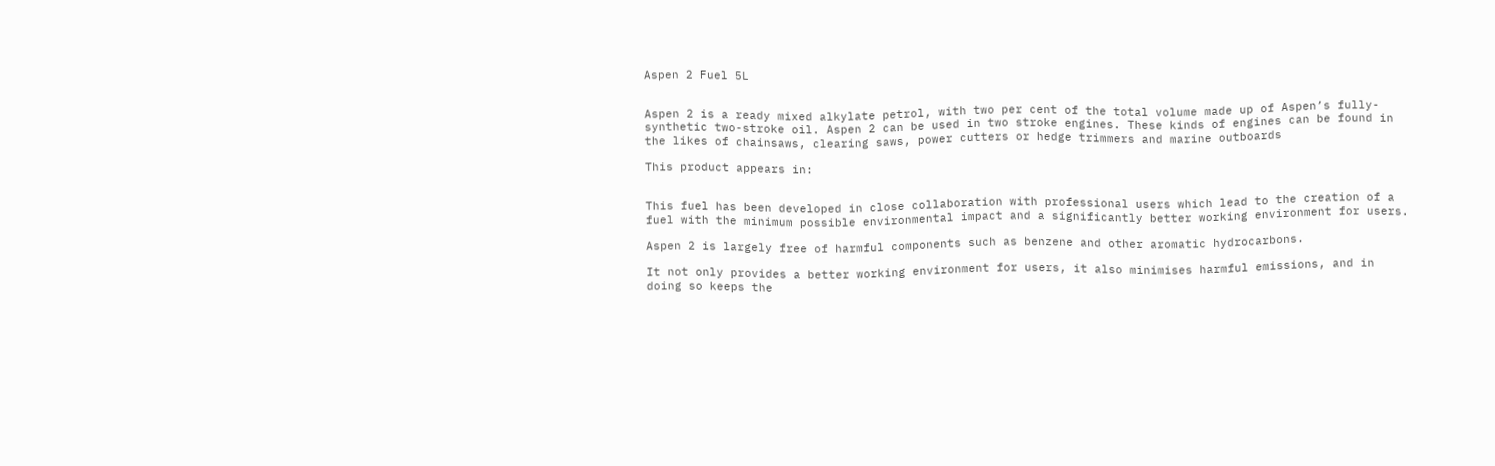Aspen 2 Fuel 5L


Aspen 2 is a ready mixed alkylate petrol, with two per cent of the total volume made up of Aspen’s fully-synthetic two-stroke oil. Aspen 2 can be used in two stroke engines. These kinds of engines can be found in the likes of chainsaws, clearing saws, power cutters or hedge trimmers and marine outboards

This product appears in:


This fuel has been developed in close collaboration with professional users which lead to the creation of a fuel with the minimum possible environmental impact and a significantly better working environment for users.

Aspen 2 is largely free of harmful components such as benzene and other aromatic hydrocarbons.

It not only provides a better working environment for users, it also minimises harmful emissions, and in doing so keeps the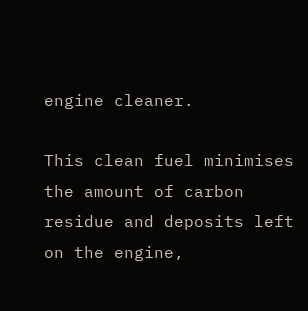engine cleaner.

This clean fuel minimises the amount of carbon residue and deposits left on the engine,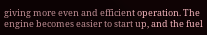giving more even and efficient operation. The engine becomes easier to start up, and the fuel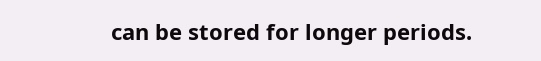can be stored for longer periods.